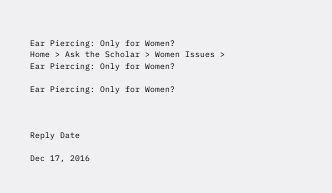Ear Piercing: Only for Women?
Home > Ask the Scholar > Women Issues > Ear Piercing: Only for Women?

Ear Piercing: Only for Women?



Reply Date

Dec 17, 2016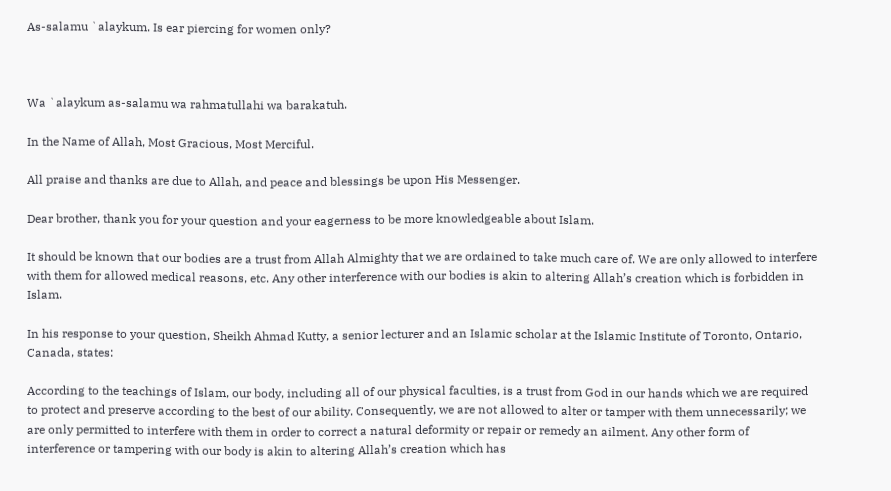As-salamu `alaykum. Is ear piercing for women only?



Wa `alaykum as-salamu wa rahmatullahi wa barakatuh.

In the Name of Allah, Most Gracious, Most Merciful.

All praise and thanks are due to Allah, and peace and blessings be upon His Messenger.

Dear brother, thank you for your question and your eagerness to be more knowledgeable about Islam.

It should be known that our bodies are a trust from Allah Almighty that we are ordained to take much care of. We are only allowed to interfere with them for allowed medical reasons, etc. Any other interference with our bodies is akin to altering Allah’s creation which is forbidden in Islam.

In his response to your question, Sheikh Ahmad Kutty, a senior lecturer and an Islamic scholar at the Islamic Institute of Toronto, Ontario, Canada, states:

According to the teachings of Islam, our body, including all of our physical faculties, is a trust from God in our hands which we are required to protect and preserve according to the best of our ability. Consequently, we are not allowed to alter or tamper with them unnecessarily; we are only permitted to interfere with them in order to correct a natural deformity or repair or remedy an ailment. Any other form of interference or tampering with our body is akin to altering Allah’s creation which has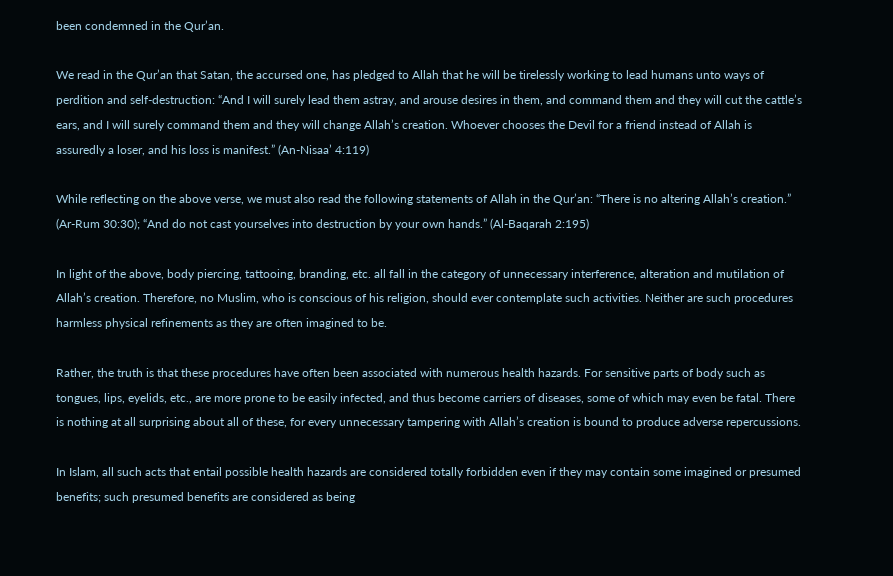been condemned in the Qur’an.

We read in the Qur’an that Satan, the accursed one, has pledged to Allah that he will be tirelessly working to lead humans unto ways of perdition and self-destruction: “And I will surely lead them astray, and arouse desires in them, and command them and they will cut the cattle’s ears, and I will surely command them and they will change Allah’s creation. Whoever chooses the Devil for a friend instead of Allah is assuredly a loser, and his loss is manifest.” (An-Nisaa’ 4:119)

While reflecting on the above verse, we must also read the following statements of Allah in the Qur’an: “There is no altering Allah’s creation.” (Ar-Rum 30:30); “And do not cast yourselves into destruction by your own hands.” (Al-Baqarah 2:195)

In light of the above, body piercing, tattooing, branding, etc. all fall in the category of unnecessary interference, alteration and mutilation of Allah’s creation. Therefore, no Muslim, who is conscious of his religion, should ever contemplate such activities. Neither are such procedures harmless physical refinements as they are often imagined to be.

Rather, the truth is that these procedures have often been associated with numerous health hazards. For sensitive parts of body such as tongues, lips, eyelids, etc., are more prone to be easily infected, and thus become carriers of diseases, some of which may even be fatal. There is nothing at all surprising about all of these, for every unnecessary tampering with Allah’s creation is bound to produce adverse repercussions.

In Islam, all such acts that entail possible health hazards are considered totally forbidden even if they may contain some imagined or presumed benefits; such presumed benefits are considered as being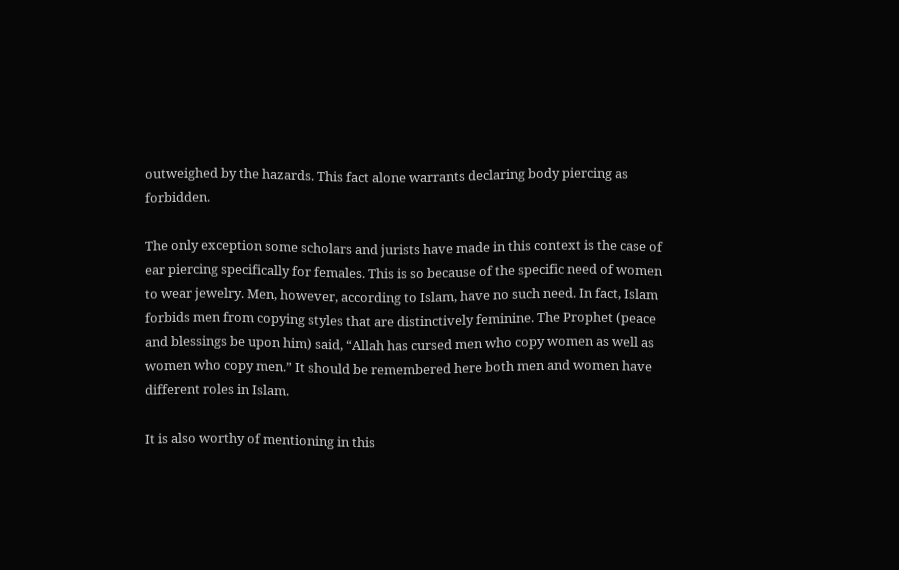outweighed by the hazards. This fact alone warrants declaring body piercing as forbidden.

The only exception some scholars and jurists have made in this context is the case of ear piercing specifically for females. This is so because of the specific need of women to wear jewelry. Men, however, according to Islam, have no such need. In fact, Islam forbids men from copying styles that are distinctively feminine. The Prophet (peace and blessings be upon him) said, “Allah has cursed men who copy women as well as women who copy men.” It should be remembered here both men and women have different roles in Islam.

It is also worthy of mentioning in this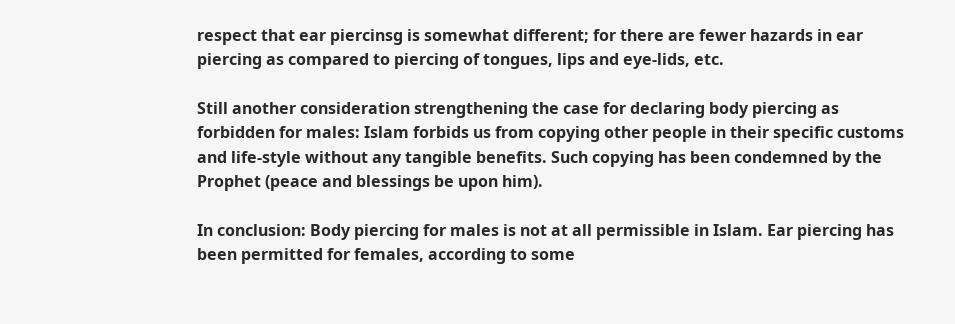respect that ear piercinsg is somewhat different; for there are fewer hazards in ear piercing as compared to piercing of tongues, lips and eye-lids, etc.

Still another consideration strengthening the case for declaring body piercing as forbidden for males: Islam forbids us from copying other people in their specific customs and life-style without any tangible benefits. Such copying has been condemned by the Prophet (peace and blessings be upon him).

In conclusion: Body piercing for males is not at all permissible in Islam. Ear piercing has been permitted for females, according to some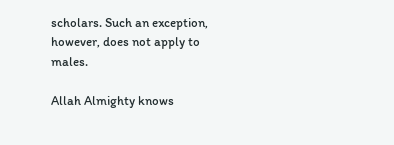scholars. Such an exception, however, does not apply to males.

Allah Almighty knows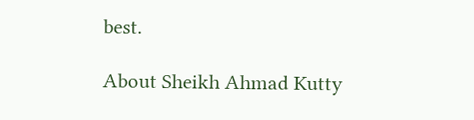best.

About Sheikh Ahmad Kutty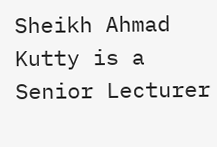Sheikh Ahmad Kutty is a Senior Lecturer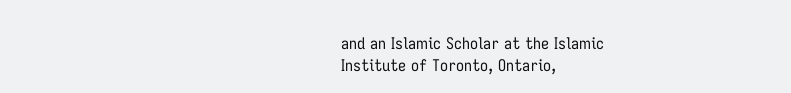and an Islamic Scholar at the Islamic Institute of Toronto, Ontario,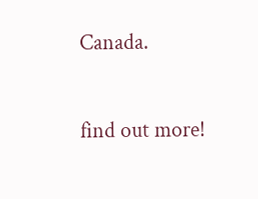Canada.

find out more!